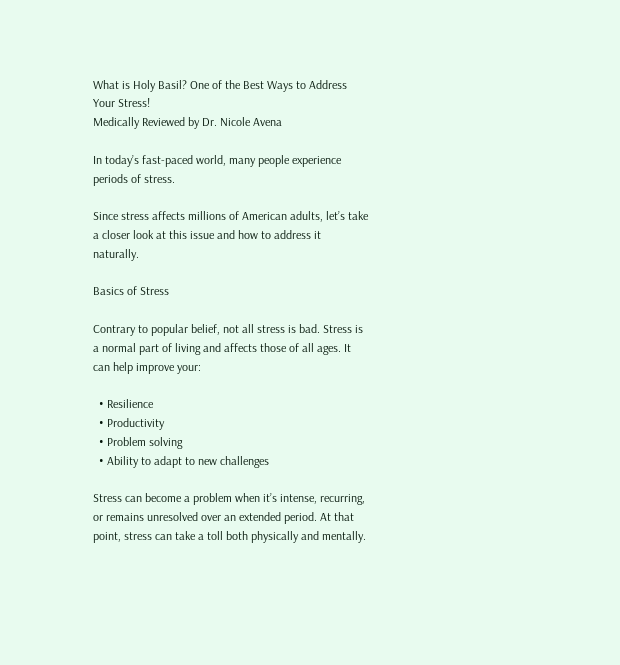What is Holy Basil? One of the Best Ways to Address Your Stress!
Medically Reviewed by Dr. Nicole Avena

In today’s fast-paced world, many people experience periods of stress.

Since stress affects millions of American adults, let’s take a closer look at this issue and how to address it naturally.

Basics of Stress

Contrary to popular belief, not all stress is bad. Stress is a normal part of living and affects those of all ages. It can help improve your:

  • Resilience
  • Productivity
  • Problem solving
  • Ability to adapt to new challenges

Stress can become a problem when it’s intense, recurring, or remains unresolved over an extended period. At that point, stress can take a toll both physically and mentally.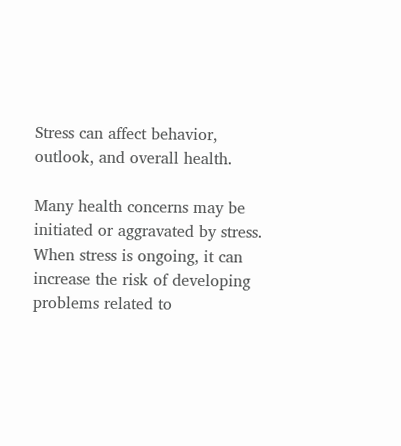Stress can affect behavior, outlook, and overall health.

Many health concerns may be initiated or aggravated by stress. When stress is ongoing, it can increase the risk of developing problems related to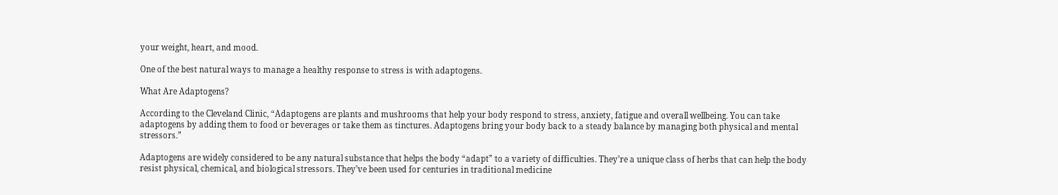your weight, heart, and mood.

One of the best natural ways to manage a healthy response to stress is with adaptogens.

What Are Adaptogens?

According to the Cleveland Clinic, “Adaptogens are plants and mushrooms that help your body respond to stress, anxiety, fatigue and overall wellbeing. You can take adaptogens by adding them to food or beverages or take them as tinctures. Adaptogens bring your body back to a steady balance by managing both physical and mental stressors.”

Adaptogens are widely considered to be any natural substance that helps the body “adapt” to a variety of difficulties. They’re a unique class of herbs that can help the body resist physical, chemical, and biological stressors. They’ve been used for centuries in traditional medicine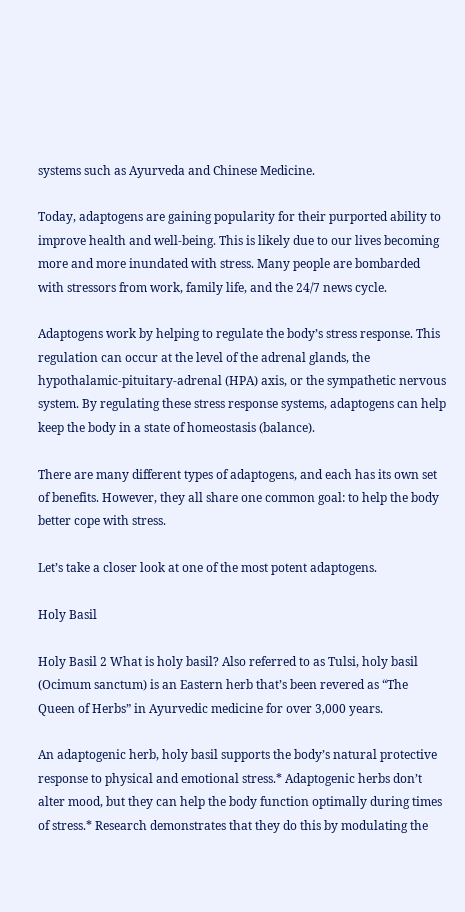systems such as Ayurveda and Chinese Medicine.

Today, adaptogens are gaining popularity for their purported ability to improve health and well-being. This is likely due to our lives becoming more and more inundated with stress. Many people are bombarded with stressors from work, family life, and the 24/7 news cycle.

Adaptogens work by helping to regulate the body’s stress response. This regulation can occur at the level of the adrenal glands, the hypothalamic-pituitary-adrenal (HPA) axis, or the sympathetic nervous system. By regulating these stress response systems, adaptogens can help keep the body in a state of homeostasis (balance).

There are many different types of adaptogens, and each has its own set of benefits. However, they all share one common goal: to help the body better cope with stress.

Let’s take a closer look at one of the most potent adaptogens.

Holy Basil

Holy Basil 2 What is holy basil? Also referred to as Tulsi, holy basil (Ocimum sanctum) is an Eastern herb that’s been revered as “The Queen of Herbs” in Ayurvedic medicine for over 3,000 years.

An adaptogenic herb, holy basil supports the body’s natural protective response to physical and emotional stress.* Adaptogenic herbs don’t alter mood, but they can help the body function optimally during times of stress.* Research demonstrates that they do this by modulating the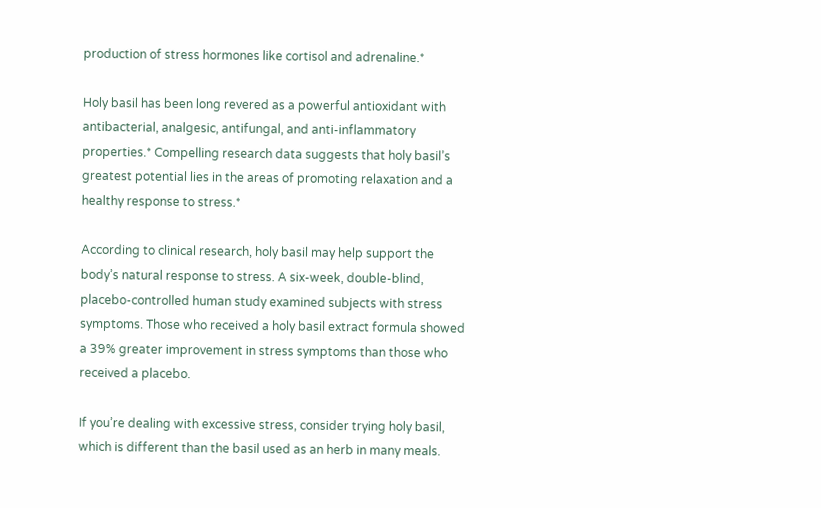production of stress hormones like cortisol and adrenaline.*

Holy basil has been long revered as a powerful antioxidant with antibacterial, analgesic, antifungal, and anti-inflammatory properties.* Compelling research data suggests that holy basil’s greatest potential lies in the areas of promoting relaxation and a healthy response to stress.*

According to clinical research, holy basil may help support the body’s natural response to stress. A six-week, double-blind, placebo-controlled human study examined subjects with stress symptoms. Those who received a holy basil extract formula showed a 39% greater improvement in stress symptoms than those who received a placebo.

If you’re dealing with excessive stress, consider trying holy basil, which is different than the basil used as an herb in many meals.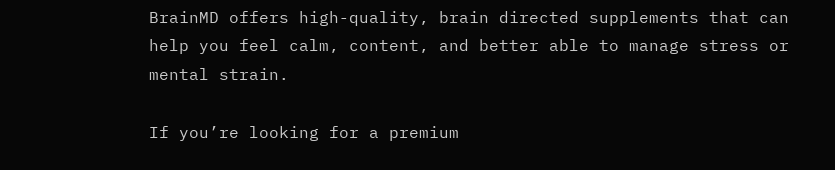BrainMD offers high-quality, brain directed supplements that can help you feel calm, content, and better able to manage stress or mental strain.

If you’re looking for a premium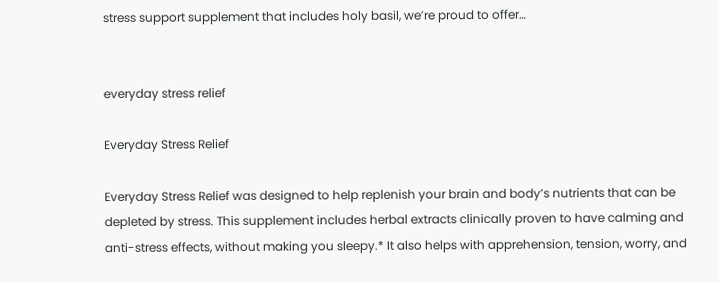stress support supplement that includes holy basil, we’re proud to offer…


everyday stress relief

Everyday Stress Relief

Everyday Stress Relief was designed to help replenish your brain and body’s nutrients that can be depleted by stress. This supplement includes herbal extracts clinically proven to have calming and anti-stress effects, without making you sleepy.* It also helps with apprehension, tension, worry, and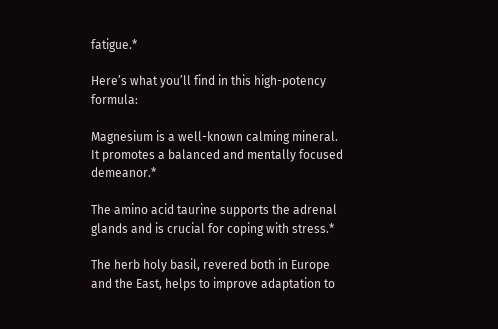fatigue.*

Here’s what you’ll find in this high-potency formula:

Magnesium is a well-known calming mineral. It promotes a balanced and mentally focused demeanor.*

The amino acid taurine supports the adrenal glands and is crucial for coping with stress.*

The herb holy basil, revered both in Europe and the East, helps to improve adaptation to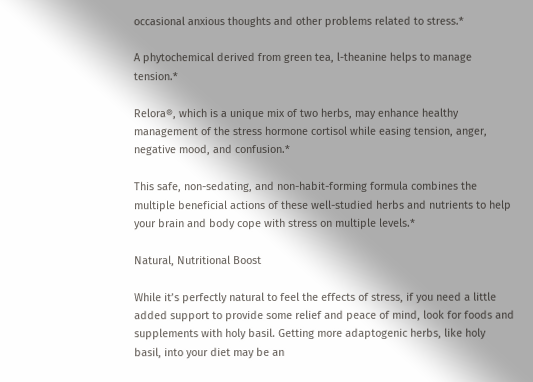occasional anxious thoughts and other problems related to stress.*

A phytochemical derived from green tea, l-theanine helps to manage tension.*

Relora®, which is a unique mix of two herbs, may enhance healthy management of the stress hormone cortisol while easing tension, anger, negative mood, and confusion.*

This safe, non-sedating, and non-habit-forming formula combines the multiple beneficial actions of these well-studied herbs and nutrients to help your brain and body cope with stress on multiple levels.*

Natural, Nutritional Boost

While it’s perfectly natural to feel the effects of stress, if you need a little added support to provide some relief and peace of mind, look for foods and supplements with holy basil. Getting more adaptogenic herbs, like holy basil, into your diet may be an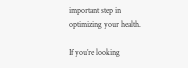important step in optimizing your health.

If you’re looking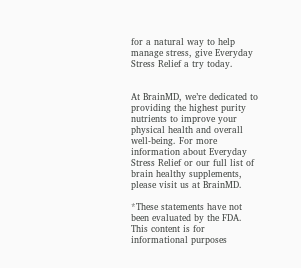for a natural way to help manage stress, give Everyday Stress Relief a try today.


At BrainMD, we’re dedicated to providing the highest purity nutrients to improve your physical health and overall well-being. For more information about Everyday Stress Relief or our full list of brain healthy supplements, please visit us at BrainMD.

*These statements have not been evaluated by the FDA. This content is for informational purposes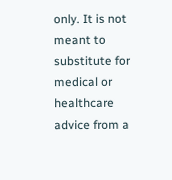only. It is not meant to substitute for medical or healthcare advice from a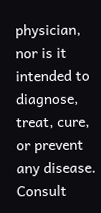physician, nor is it intended to diagnose, treat, cure, or prevent any disease. Consult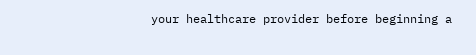your healthcare provider before beginning a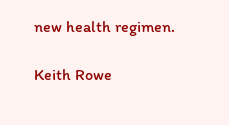new health regimen.

Keith Rowe